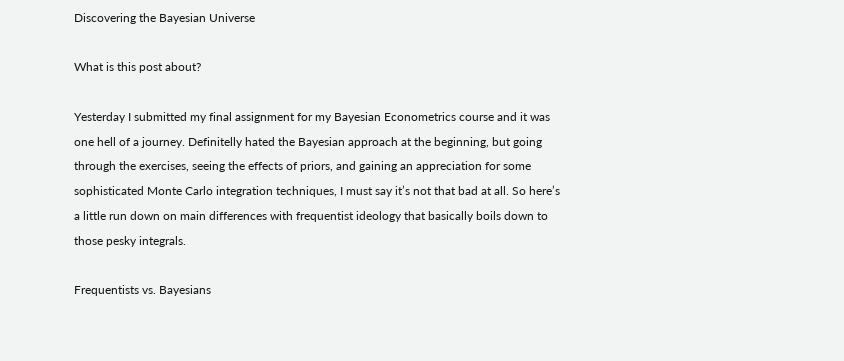Discovering the Bayesian Universe

What is this post about?

Yesterday I submitted my final assignment for my Bayesian Econometrics course and it was one hell of a journey. Definitelly hated the Bayesian approach at the beginning, but going through the exercises, seeing the effects of priors, and gaining an appreciation for some sophisticated Monte Carlo integration techniques, I must say it’s not that bad at all. So here’s a little run down on main differences with frequentist ideology that basically boils down to those pesky integrals.

Frequentists vs. Bayesians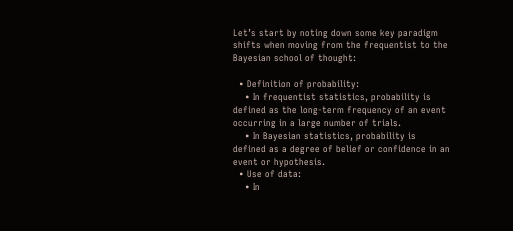Let’s start by noting down some key paradigm shifts when moving from the frequentist to the Bayesian school of thought:

  • Definition of probability:
    • In frequentist statistics, probability is defined as the long-term frequency of an event occurring in a large number of trials.
    • In Bayesian statistics, probability is defined as a degree of belief or confidence in an event or hypothesis.
  • Use of data:
    • In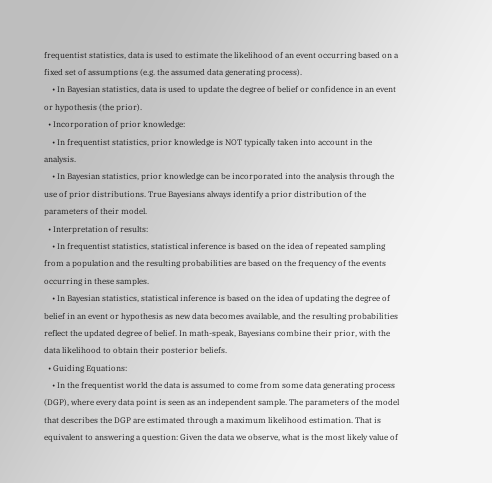frequentist statistics, data is used to estimate the likelihood of an event occurring based on a fixed set of assumptions (e.g. the assumed data generating process).
    • In Bayesian statistics, data is used to update the degree of belief or confidence in an event or hypothesis (the prior).
  • Incorporation of prior knowledge:
    • In frequentist statistics, prior knowledge is NOT typically taken into account in the analysis.
    • In Bayesian statistics, prior knowledge can be incorporated into the analysis through the use of prior distributions. True Bayesians always identify a prior distribution of the parameters of their model.
  • Interpretation of results:
    • In frequentist statistics, statistical inference is based on the idea of repeated sampling from a population and the resulting probabilities are based on the frequency of the events occurring in these samples.
    • In Bayesian statistics, statistical inference is based on the idea of updating the degree of belief in an event or hypothesis as new data becomes available, and the resulting probabilities reflect the updated degree of belief. In math-speak, Bayesians combine their prior, with the data likelihood to obtain their posterior beliefs.
  • Guiding Equations:
    • In the frequentist world the data is assumed to come from some data generating process (DGP), where every data point is seen as an independent sample. The parameters of the model that describes the DGP are estimated through a maximum likelihood estimation. That is equivalent to answering a question: Given the data we observe, what is the most likely value of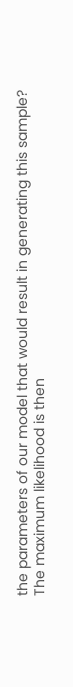the parameters of our model that would result in generating this sample? The maximum likelihood is then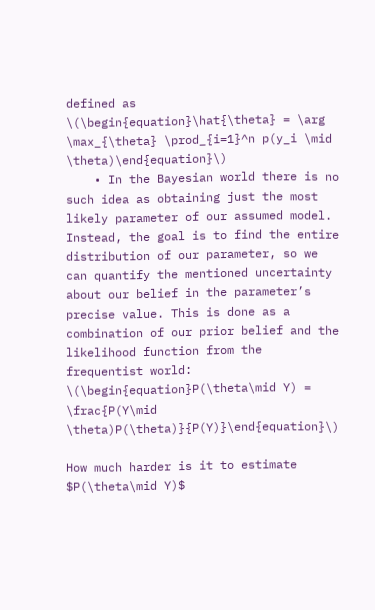defined as \(\begin{equation}\hat{\theta} = \arg \max_{\theta} \prod_{i=1}^n p(y_i \mid \theta)\end{equation}\)
    • In the Bayesian world there is no such idea as obtaining just the most likely parameter of our assumed model. Instead, the goal is to find the entire distribution of our parameter, so we can quantify the mentioned uncertainty about our belief in the parameter’s precise value. This is done as a combination of our prior belief and the likelihood function from the frequentist world: \(\begin{equation}P(\theta\mid Y) = \frac{P(Y\mid \theta)P(\theta)}{P(Y)}\end{equation}\)

How much harder is it to estimate $P(\theta\mid Y)$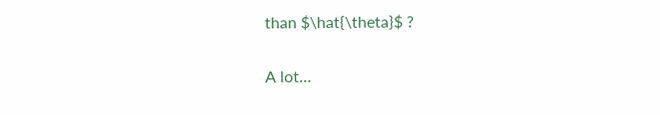than $\hat{\theta}$ ?

A lot…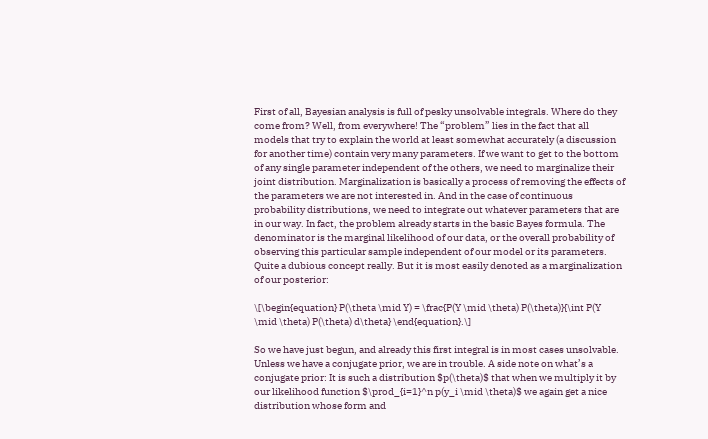First of all, Bayesian analysis is full of pesky unsolvable integrals. Where do they come from? Well, from everywhere! The “problem” lies in the fact that all models that try to explain the world at least somewhat accurately (a discussion for another time) contain very many parameters. If we want to get to the bottom of any single parameter independent of the others, we need to marginalize their joint distribution. Marginalization is basically a process of removing the effects of the parameters we are not interested in. And in the case of continuous probability distributions, we need to integrate out whatever parameters that are in our way. In fact, the problem already starts in the basic Bayes formula. The denominator is the marginal likelihood of our data, or the overall probability of observing this particular sample independent of our model or its parameters. Quite a dubious concept really. But it is most easily denoted as a marginalization of our posterior:

\[\begin{equation} P(\theta \mid Y) = \frac{P(Y \mid \theta) P(\theta)}{\int P(Y \mid \theta) P(\theta) d\theta} \end{equation}.\]

So we have just begun, and already this first integral is in most cases unsolvable. Unless we have a conjugate prior, we are in trouble. A side note on what’s a conjugate prior: It is such a distribution $p(\theta)$ that when we multiply it by our likelihood function $\prod_{i=1}^n p(y_i \mid \theta)$ we again get a nice distribution whose form and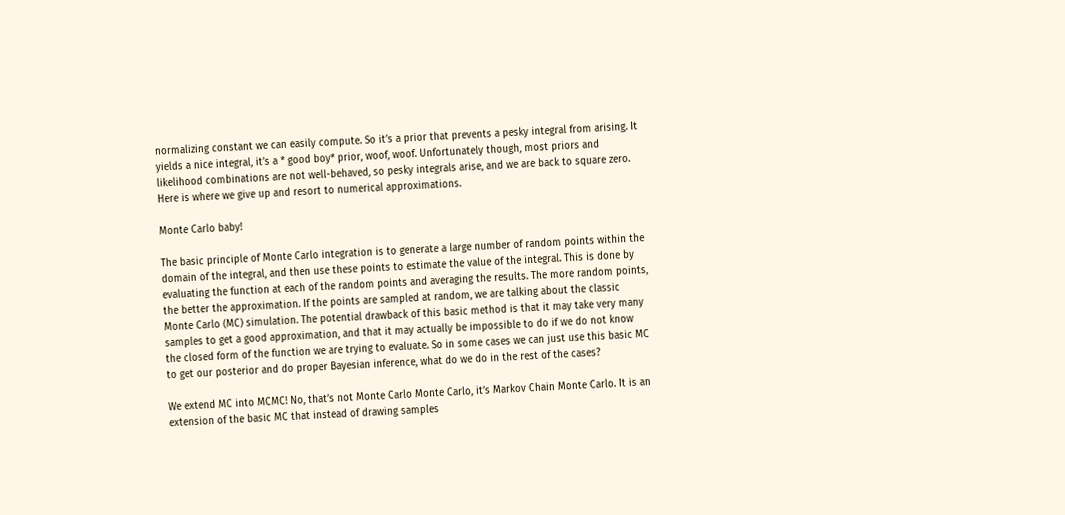normalizing constant we can easily compute. So it’s a prior that prevents a pesky integral from arising. It yields a nice integral, it’s a * good boy* prior, woof, woof. Unfortunately though, most priors and likelihood combinations are not well-behaved, so pesky integrals arise, and we are back to square zero. Here is where we give up and resort to numerical approximations.

Monte Carlo baby!

The basic principle of Monte Carlo integration is to generate a large number of random points within the domain of the integral, and then use these points to estimate the value of the integral. This is done by evaluating the function at each of the random points and averaging the results. The more random points, the better the approximation. If the points are sampled at random, we are talking about the classic Monte Carlo (MC) simulation. The potential drawback of this basic method is that it may take very many samples to get a good approximation, and that it may actually be impossible to do if we do not know the closed form of the function we are trying to evaluate. So in some cases we can just use this basic MC to get our posterior and do proper Bayesian inference, what do we do in the rest of the cases?

We extend MC into MCMC! No, that’s not Monte Carlo Monte Carlo, it’s Markov Chain Monte Carlo. It is an extension of the basic MC that instead of drawing samples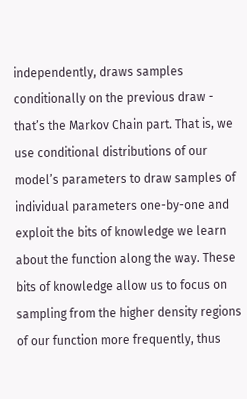independently, draws samples conditionally on the previous draw - that’s the Markov Chain part. That is, we use conditional distributions of our model’s parameters to draw samples of individual parameters one-by-one and exploit the bits of knowledge we learn about the function along the way. These bits of knowledge allow us to focus on sampling from the higher density regions of our function more frequently, thus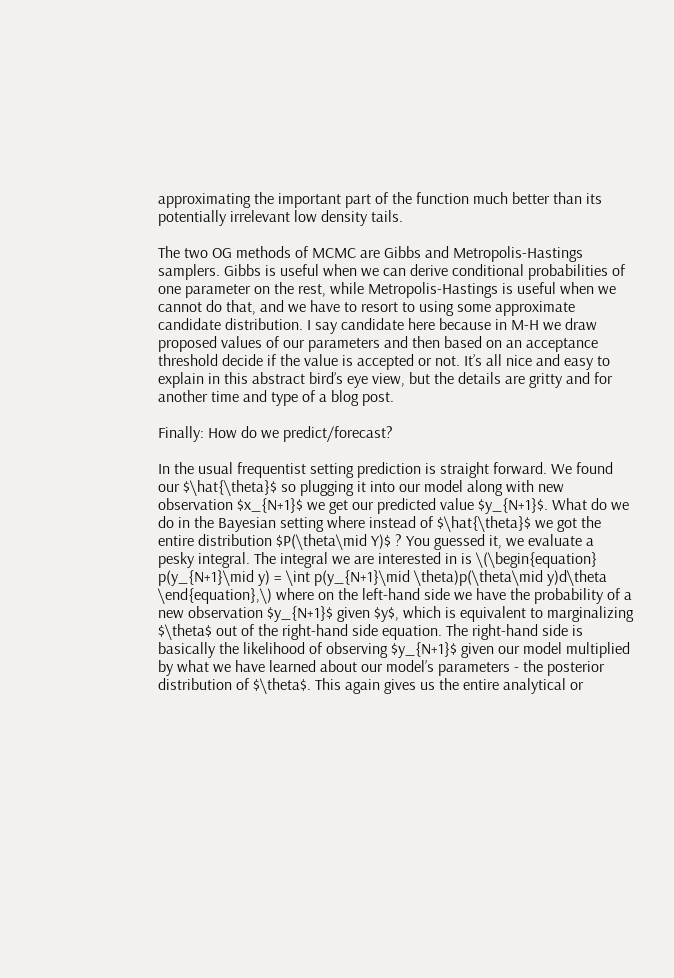approximating the important part of the function much better than its potentially irrelevant low density tails.

The two OG methods of MCMC are Gibbs and Metropolis-Hastings samplers. Gibbs is useful when we can derive conditional probabilities of one parameter on the rest, while Metropolis-Hastings is useful when we cannot do that, and we have to resort to using some approximate candidate distribution. I say candidate here because in M-H we draw proposed values of our parameters and then based on an acceptance threshold decide if the value is accepted or not. It’s all nice and easy to explain in this abstract bird’s eye view, but the details are gritty and for another time and type of a blog post.

Finally: How do we predict/forecast?

In the usual frequentist setting prediction is straight forward. We found our $\hat{\theta}$ so plugging it into our model along with new observation $x_{N+1}$ we get our predicted value $y_{N+1}$. What do we do in the Bayesian setting where instead of $\hat{\theta}$ we got the entire distribution $P(\theta\mid Y)$ ? You guessed it, we evaluate a pesky integral. The integral we are interested in is \(\begin{equation} p(y_{N+1}\mid y) = \int p(y_{N+1}\mid \theta)p(\theta\mid y)d\theta \end{equation},\) where on the left-hand side we have the probability of a new observation $y_{N+1}$ given $y$, which is equivalent to marginalizing $\theta$ out of the right-hand side equation. The right-hand side is basically the likelihood of observing $y_{N+1}$ given our model multiplied by what we have learned about our model’s parameters - the posterior distribution of $\theta$. This again gives us the entire analytical or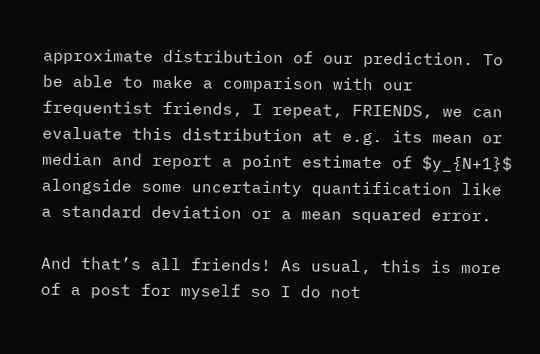approximate distribution of our prediction. To be able to make a comparison with our frequentist friends, I repeat, FRIENDS, we can evaluate this distribution at e.g. its mean or median and report a point estimate of $y_{N+1}$ alongside some uncertainty quantification like a standard deviation or a mean squared error.

And that’s all friends! As usual, this is more of a post for myself so I do not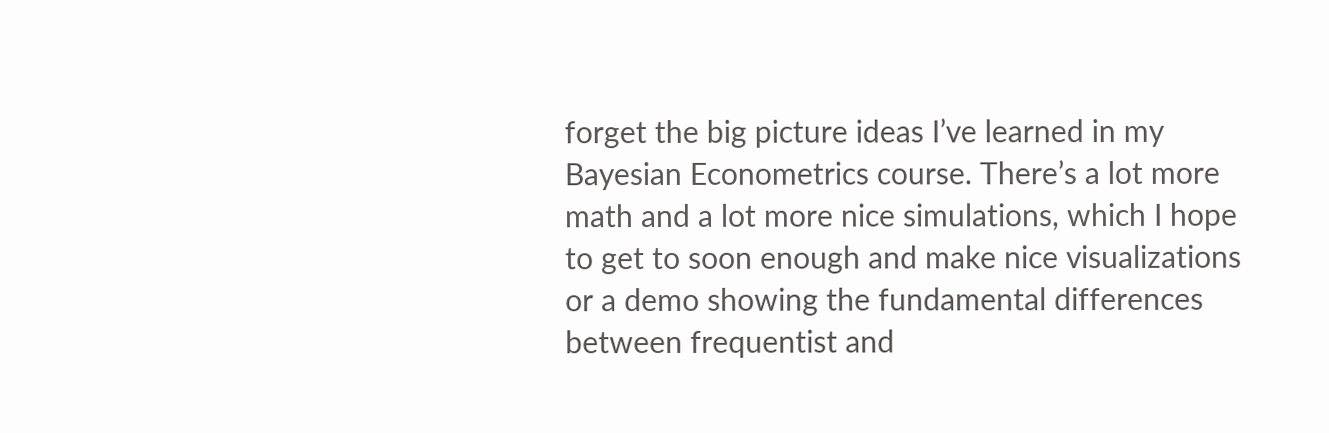forget the big picture ideas I’ve learned in my Bayesian Econometrics course. There’s a lot more math and a lot more nice simulations, which I hope to get to soon enough and make nice visualizations or a demo showing the fundamental differences between frequentist and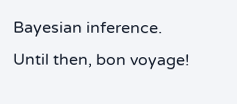Bayesian inference. Until then, bon voyage!